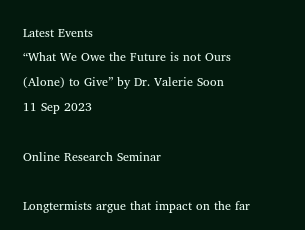Latest Events
“What We Owe the Future is not Ours (Alone) to Give” by Dr. Valerie Soon
11 Sep 2023

Online Research Seminar

Longtermists argue that impact on the far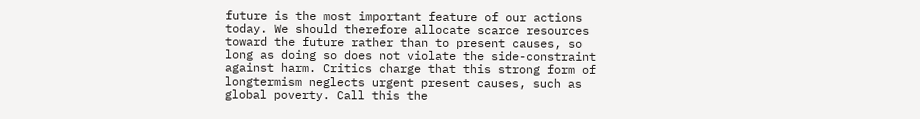future is the most important feature of our actions today. We should therefore allocate scarce resources toward the future rather than to present causes, so long as doing so does not violate the side-constraint against harm. Critics charge that this strong form of longtermism neglects urgent present causes, such as global poverty. Call this the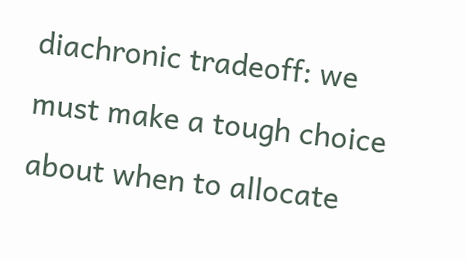diachronic tradeoff: we must make a tough choice about when to allocate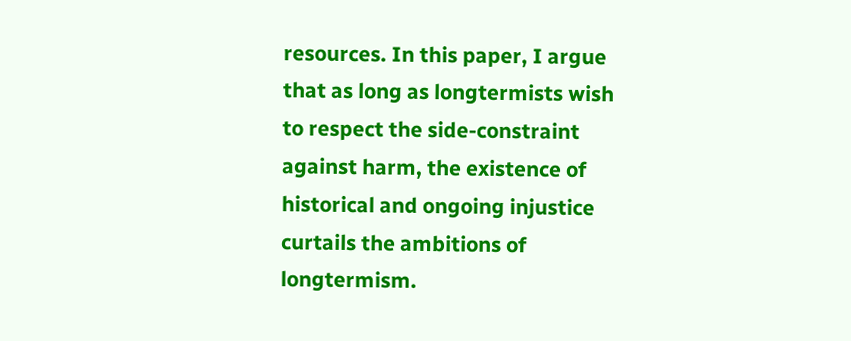resources. In this paper, I argue that as long as longtermists wish to respect the side-constraint against harm, the existence of historical and ongoing injustice curtails the ambitions of longtermism.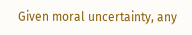Given moral uncertainty, any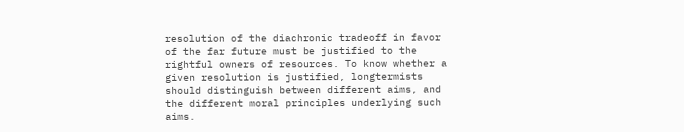resolution of the diachronic tradeoff in favor of the far future must be justified to the rightful owners of resources. To know whether a given resolution is justified, longtermists should distinguish between different aims, and the different moral principles underlying such aims.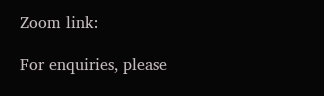Zoom link:

For enquiries, please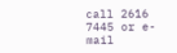call 2616 7445 or e-mail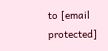to [email protected]